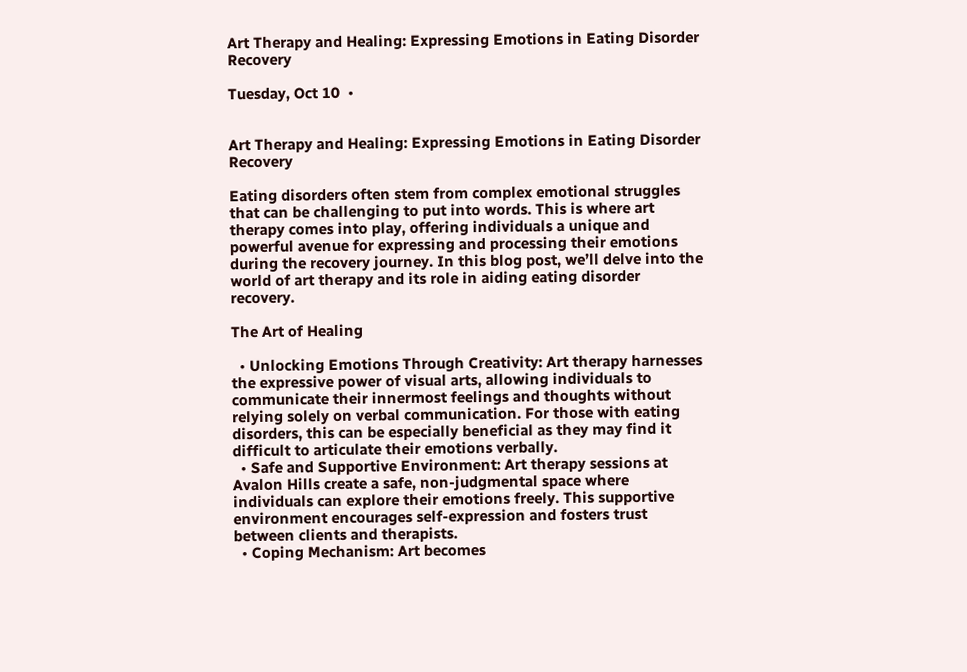Art Therapy and Healing: Expressing Emotions in Eating Disorder Recovery

Tuesday, Oct 10  •


Art Therapy and Healing: Expressing Emotions in Eating Disorder Recovery

Eating disorders often stem from complex emotional struggles that can be challenging to put into words. This is where art therapy comes into play, offering individuals a unique and powerful avenue for expressing and processing their emotions during the recovery journey. In this blog post, we’ll delve into the world of art therapy and its role in aiding eating disorder recovery.

The Art of Healing

  • Unlocking Emotions Through Creativity: Art therapy harnesses the expressive power of visual arts, allowing individuals to communicate their innermost feelings and thoughts without relying solely on verbal communication. For those with eating disorders, this can be especially beneficial as they may find it difficult to articulate their emotions verbally.
  • Safe and Supportive Environment: Art therapy sessions at Avalon Hills create a safe, non-judgmental space where individuals can explore their emotions freely. This supportive environment encourages self-expression and fosters trust between clients and therapists.
  • Coping Mechanism: Art becomes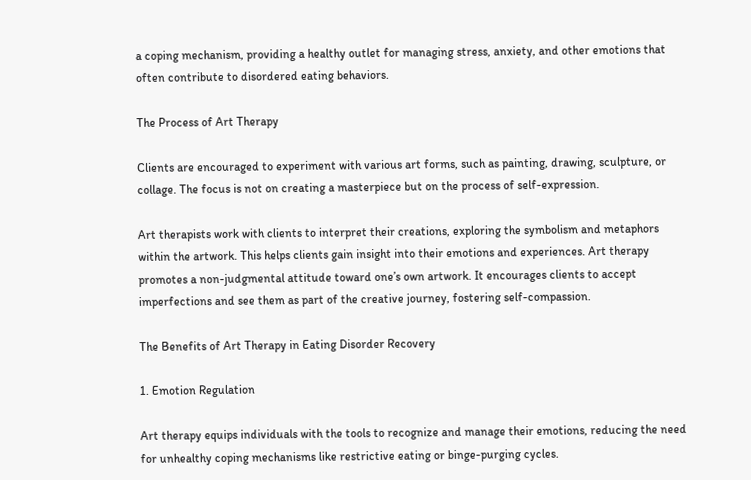a coping mechanism, providing a healthy outlet for managing stress, anxiety, and other emotions that often contribute to disordered eating behaviors.

The Process of Art Therapy

Clients are encouraged to experiment with various art forms, such as painting, drawing, sculpture, or collage. The focus is not on creating a masterpiece but on the process of self-expression.

Art therapists work with clients to interpret their creations, exploring the symbolism and metaphors within the artwork. This helps clients gain insight into their emotions and experiences. Art therapy promotes a non-judgmental attitude toward one’s own artwork. It encourages clients to accept imperfections and see them as part of the creative journey, fostering self-compassion.

The Benefits of Art Therapy in Eating Disorder Recovery

1. Emotion Regulation

Art therapy equips individuals with the tools to recognize and manage their emotions, reducing the need for unhealthy coping mechanisms like restrictive eating or binge-purging cycles.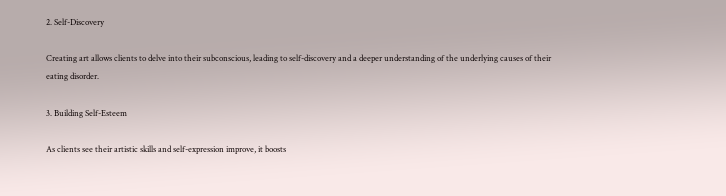2. Self-Discovery

Creating art allows clients to delve into their subconscious, leading to self-discovery and a deeper understanding of the underlying causes of their eating disorder.

3. Building Self-Esteem

As clients see their artistic skills and self-expression improve, it boosts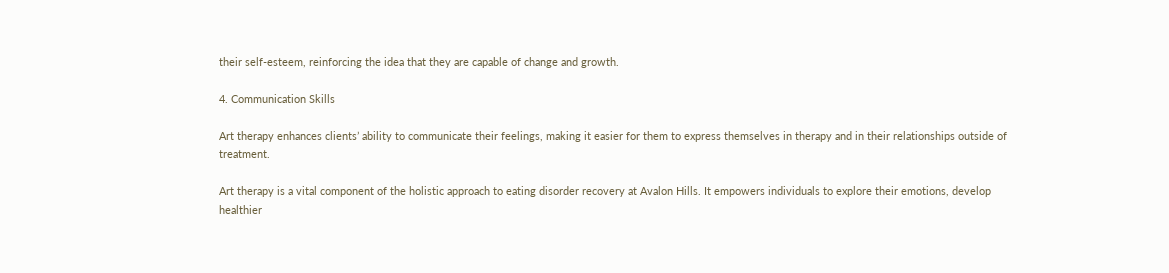their self-esteem, reinforcing the idea that they are capable of change and growth.

4. Communication Skills

Art therapy enhances clients’ ability to communicate their feelings, making it easier for them to express themselves in therapy and in their relationships outside of treatment.

Art therapy is a vital component of the holistic approach to eating disorder recovery at Avalon Hills. It empowers individuals to explore their emotions, develop healthier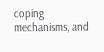coping mechanisms, and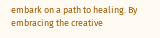embark on a path to healing. By embracing the creative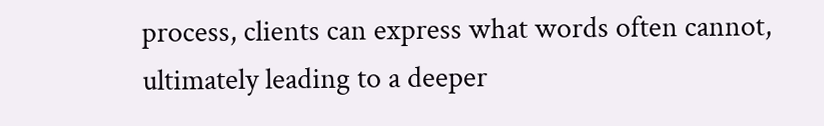process, clients can express what words often cannot, ultimately leading to a deeper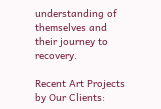understanding of themselves and their journey to recovery.

Recent Art Projects by Our Clients: